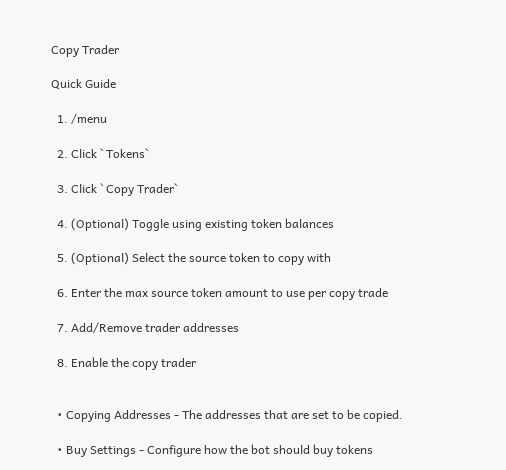Copy Trader

Quick Guide

  1. /menu

  2. Click ` Tokens`

  3. Click ` Copy Trader`

  4. (Optional) Toggle using existing token balances

  5. (Optional) Select the source token to copy with

  6. Enter the max source token amount to use per copy trade

  7. Add/Remove trader addresses

  8. Enable the copy trader


  • Copying Addresses - The addresses that are set to be copied.

  • Buy Settings - Configure how the bot should buy tokens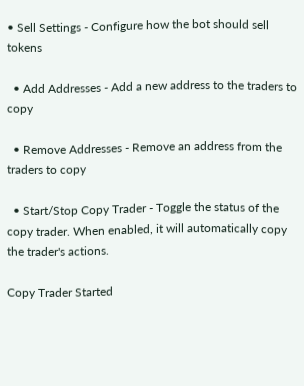• Sell Settings - Configure how the bot should sell tokens

  • Add Addresses - Add a new address to the traders to copy

  • Remove Addresses - Remove an address from the traders to copy

  • Start/Stop Copy Trader - Toggle the status of the copy trader. When enabled, it will automatically copy the trader's actions.

Copy Trader Started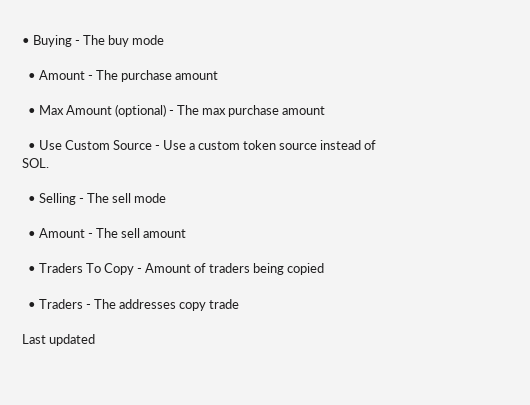• Buying - The buy mode

  • Amount - The purchase amount

  • Max Amount (optional) - The max purchase amount

  • Use Custom Source - Use a custom token source instead of SOL.

  • Selling - The sell mode

  • Amount - The sell amount

  • Traders To Copy - Amount of traders being copied

  • Traders - The addresses copy trade

Last updated